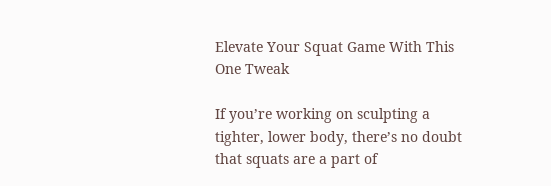Elevate Your Squat Game With This One Tweak

If you’re working on sculpting a tighter, lower body, there’s no doubt that squats are a part of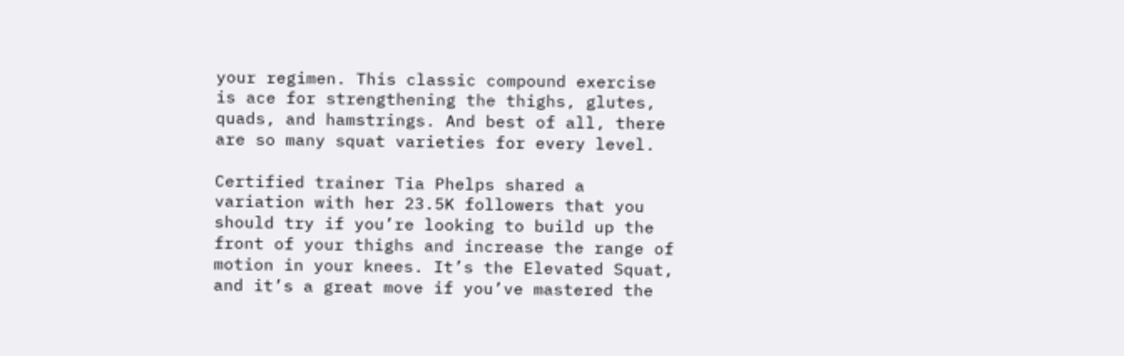your regimen. This classic compound exercise is ace for strengthening the thighs, glutes, quads, and hamstrings. And best of all, there are so many squat varieties for every level.

Certified trainer Tia Phelps shared a variation with her 23.5K followers that you should try if you’re looking to build up the front of your thighs and increase the range of motion in your knees. It’s the Elevated Squat, and it’s a great move if you’ve mastered the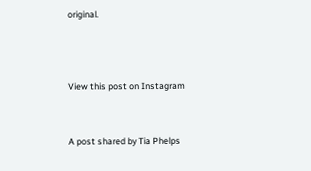original.



View this post on Instagram


A post shared by Tia Phelps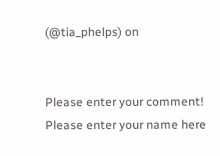(@tia_phelps) on


Please enter your comment!
Please enter your name here